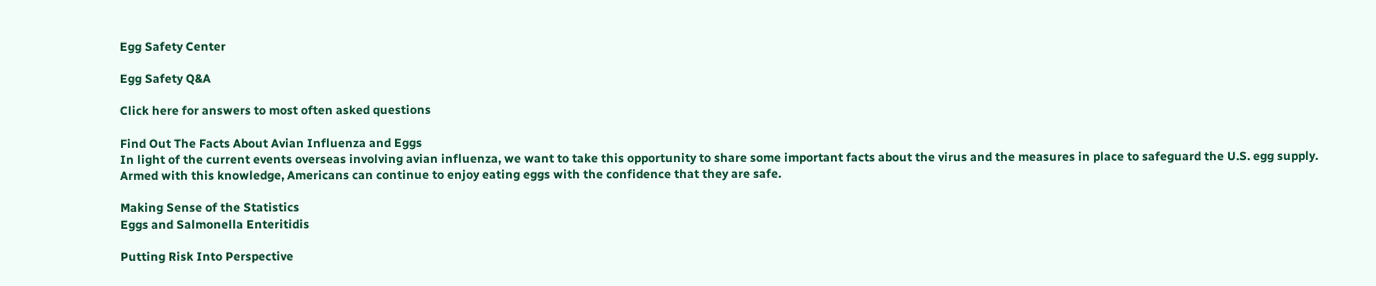Egg Safety Center

Egg Safety Q&A

Click here for answers to most often asked questions

Find Out The Facts About Avian Influenza and Eggs
In light of the current events overseas involving avian influenza, we want to take this opportunity to share some important facts about the virus and the measures in place to safeguard the U.S. egg supply. Armed with this knowledge, Americans can continue to enjoy eating eggs with the confidence that they are safe.

Making Sense of the Statistics
Eggs and Salmonella Enteritidis

Putting Risk Into Perspective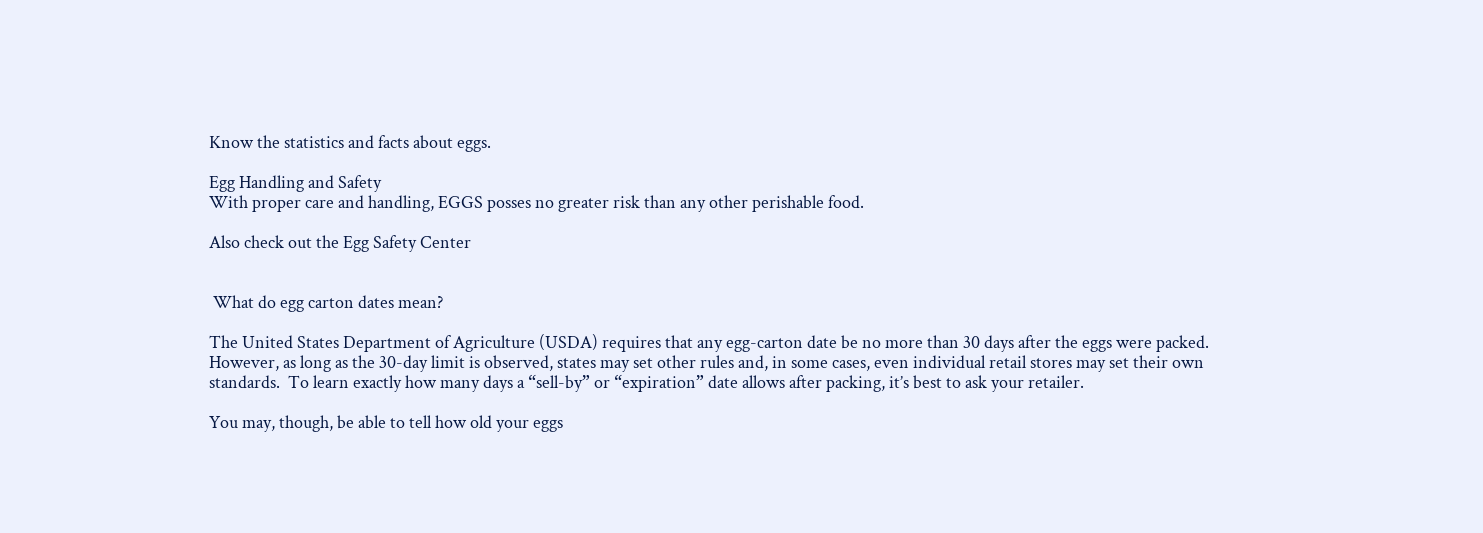Know the statistics and facts about eggs.

Egg Handling and Safety
With proper care and handling, EGGS posses no greater risk than any other perishable food.

Also check out the Egg Safety Center


 What do egg carton dates mean?

The United States Department of Agriculture (USDA) requires that any egg-carton date be no more than 30 days after the eggs were packed.  However, as long as the 30-day limit is observed, states may set other rules and, in some cases, even individual retail stores may set their own standards.  To learn exactly how many days a “sell-by” or “expiration” date allows after packing, it’s best to ask your retailer.

You may, though, be able to tell how old your eggs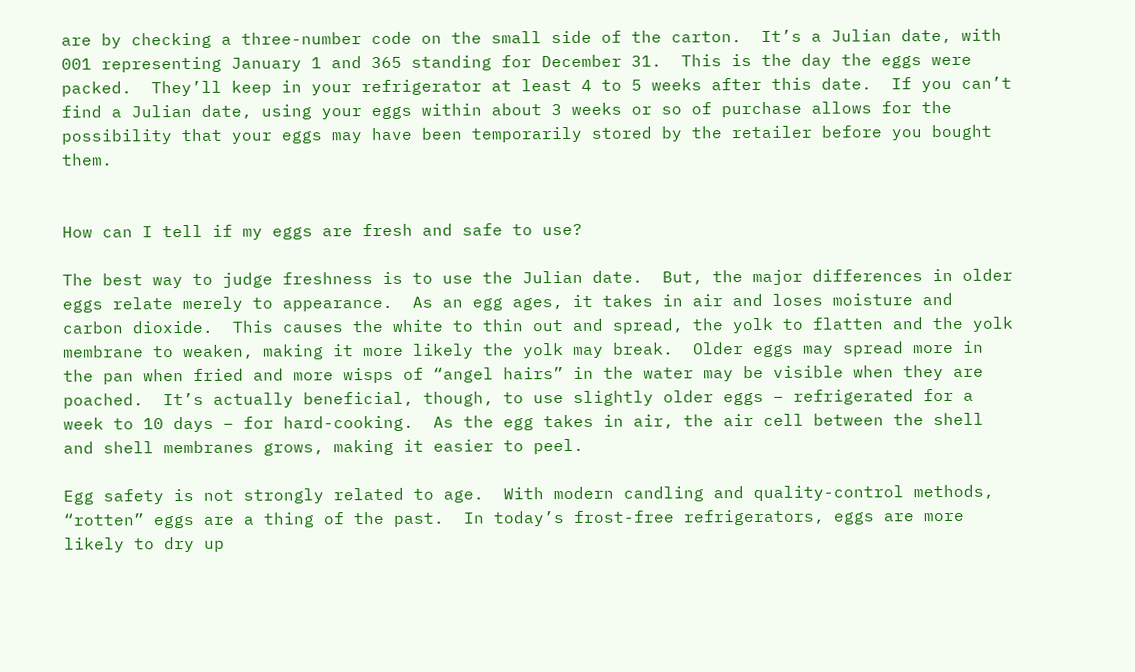are by checking a three-number code on the small side of the carton.  It’s a Julian date, with 001 representing January 1 and 365 standing for December 31.  This is the day the eggs were packed.  They’ll keep in your refrigerator at least 4 to 5 weeks after this date.  If you can’t find a Julian date, using your eggs within about 3 weeks or so of purchase allows for the possibility that your eggs may have been temporarily stored by the retailer before you bought them.


How can I tell if my eggs are fresh and safe to use?

The best way to judge freshness is to use the Julian date.  But, the major differences in older eggs relate merely to appearance.  As an egg ages, it takes in air and loses moisture and carbon dioxide.  This causes the white to thin out and spread, the yolk to flatten and the yolk membrane to weaken, making it more likely the yolk may break.  Older eggs may spread more in the pan when fried and more wisps of “angel hairs” in the water may be visible when they are poached.  It’s actually beneficial, though, to use slightly older eggs – refrigerated for a week to 10 days – for hard-cooking.  As the egg takes in air, the air cell between the shell and shell membranes grows, making it easier to peel.

Egg safety is not strongly related to age.  With modern candling and quality-control methods, “rotten” eggs are a thing of the past.  In today’s frost-free refrigerators, eggs are more likely to dry up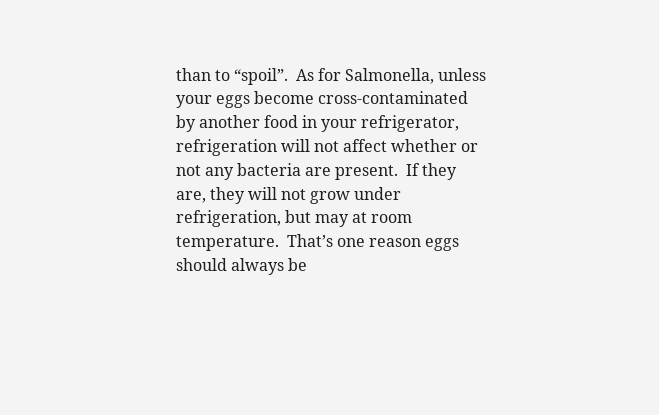than to “spoil”.  As for Salmonella, unless your eggs become cross-contaminated by another food in your refrigerator, refrigeration will not affect whether or not any bacteria are present.  If they are, they will not grow under refrigeration, but may at room temperature.  That’s one reason eggs should always be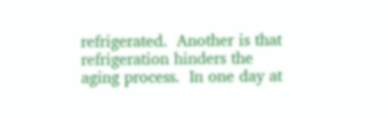refrigerated.  Another is that refrigeration hinders the aging process.  In one day at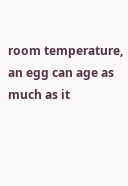room temperature, an egg can age as much as it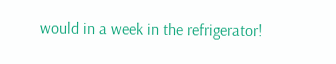would in a week in the refrigerator!